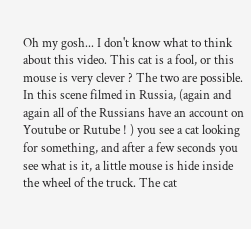Oh my gosh... I don't know what to think about this video. This cat is a fool, or this mouse is very clever ? The two are possible. In this scene filmed in Russia, (again and again all of the Russians have an account on Youtube or Rutube ! ) you see a cat looking for something, and after a few seconds you see what is it, a little mouse is hide inside the wheel of the truck. The cat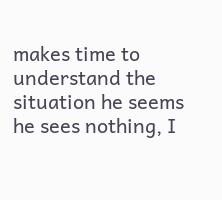makes time to understand the situation he seems he sees nothing, I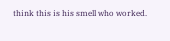think this is his smell who worked.